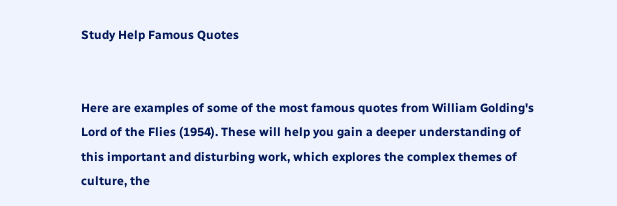Study Help Famous Quotes


Here are examples of some of the most famous quotes from William Golding's Lord of the Flies (1954). These will help you gain a deeper understanding of this important and disturbing work, which explores the complex themes of culture, the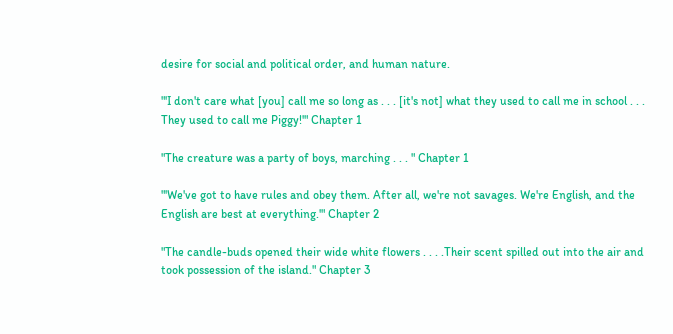desire for social and political order, and human nature.

"'I don't care what [you] call me so long as . . . [it's not] what they used to call me in school . . . They used to call me Piggy!'" Chapter 1

"The creature was a party of boys, marching . . . " Chapter 1

"'We've got to have rules and obey them. After all, we're not savages. We're English, and the English are best at everything.'" Chapter 2

"The candle-buds opened their wide white flowers . . . .Their scent spilled out into the air and took possession of the island." Chapter 3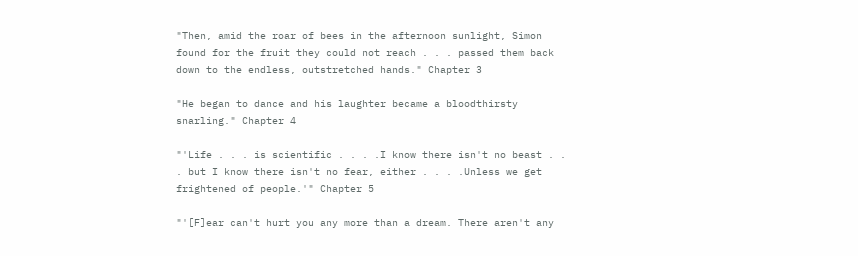"Then, amid the roar of bees in the afternoon sunlight, Simon found for the fruit they could not reach . . . passed them back down to the endless, outstretched hands." Chapter 3

"He began to dance and his laughter became a bloodthirsty snarling." Chapter 4

"'Life . . . is scientific . . . .I know there isn't no beast . . . but I know there isn't no fear, either . . . .Unless we get frightened of people.'" Chapter 5

"'[F]ear can't hurt you any more than a dream. There aren't any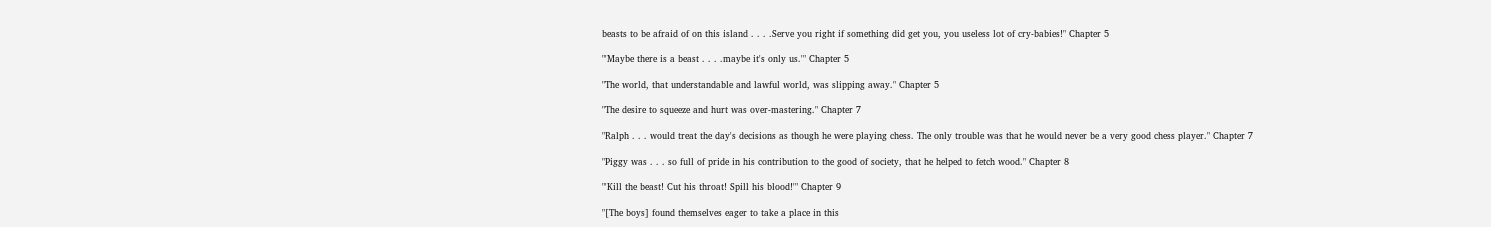beasts to be afraid of on this island . . . .Serve you right if something did get you, you useless lot of cry-babies!" Chapter 5

"'Maybe there is a beast . . . .maybe it's only us.'" Chapter 5

"The world, that understandable and lawful world, was slipping away." Chapter 5

"The desire to squeeze and hurt was over-mastering." Chapter 7

"Ralph . . . would treat the day's decisions as though he were playing chess. The only trouble was that he would never be a very good chess player." Chapter 7

"Piggy was . . . so full of pride in his contribution to the good of society, that he helped to fetch wood." Chapter 8

"'Kill the beast! Cut his throat! Spill his blood!'" Chapter 9

"[The boys] found themselves eager to take a place in this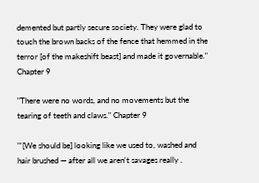demented but partly secure society. They were glad to touch the brown backs of the fence that hemmed in the terror [of the makeshift beast] and made it governable." Chapter 9

"There were no words, and no movements but the tearing of teeth and claws." Chapter 9

"'[We should be] looking like we used to, washed and hair brushed — after all we aren't savages really .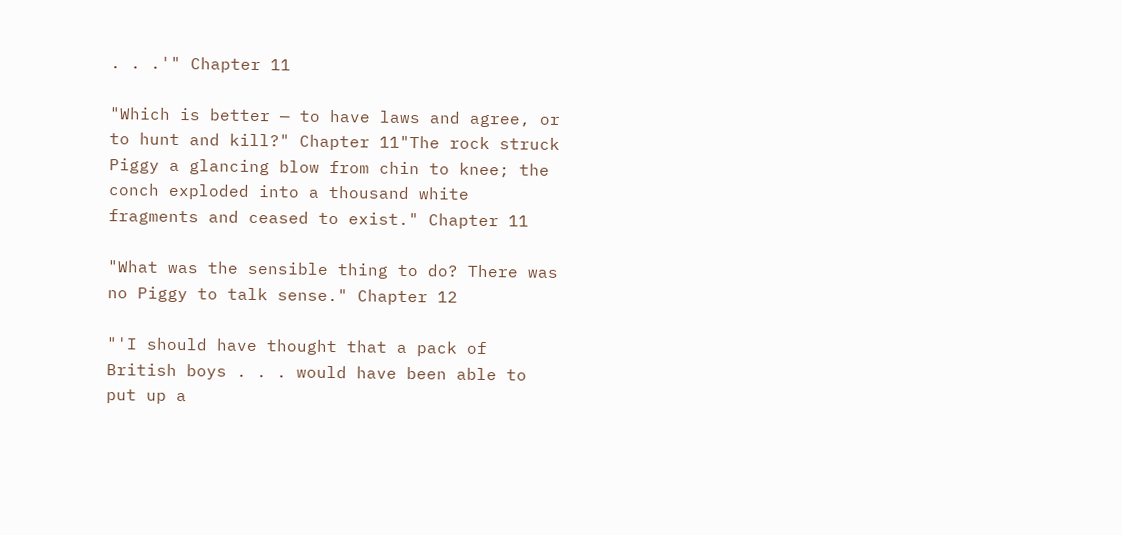. . .'" Chapter 11

"Which is better — to have laws and agree, or to hunt and kill?" Chapter 11"The rock struck Piggy a glancing blow from chin to knee; the conch exploded into a thousand white fragments and ceased to exist." Chapter 11

"What was the sensible thing to do? There was no Piggy to talk sense." Chapter 12

"'I should have thought that a pack of British boys . . . would have been able to put up a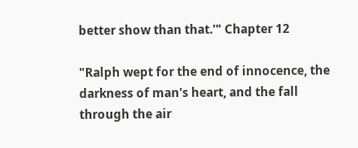better show than that.'" Chapter 12

"Ralph wept for the end of innocence, the darkness of man's heart, and the fall through the air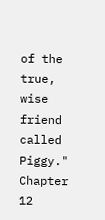of the true, wise friend called Piggy." Chapter 12